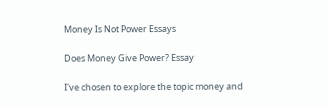Money Is Not Power Essays

Does Money Give Power? Essay

I've chosen to explore the topic money and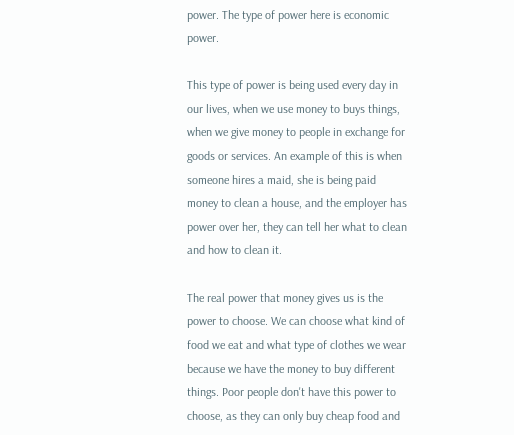power. The type of power here is economic power.

This type of power is being used every day in our lives, when we use money to buys things, when we give money to people in exchange for goods or services. An example of this is when someone hires a maid, she is being paid money to clean a house, and the employer has power over her, they can tell her what to clean and how to clean it.

The real power that money gives us is the power to choose. We can choose what kind of food we eat and what type of clothes we wear because we have the money to buy different things. Poor people don't have this power to choose, as they can only buy cheap food and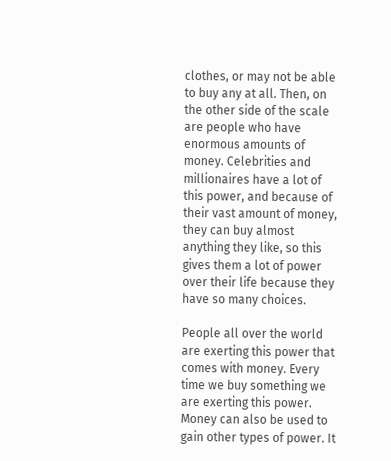clothes, or may not be able to buy any at all. Then, on the other side of the scale are people who have enormous amounts of money. Celebrities and millionaires have a lot of this power, and because of their vast amount of money, they can buy almost anything they like, so this gives them a lot of power over their life because they have so many choices.

People all over the world are exerting this power that comes with money. Every time we buy something we are exerting this power. Money can also be used to gain other types of power. It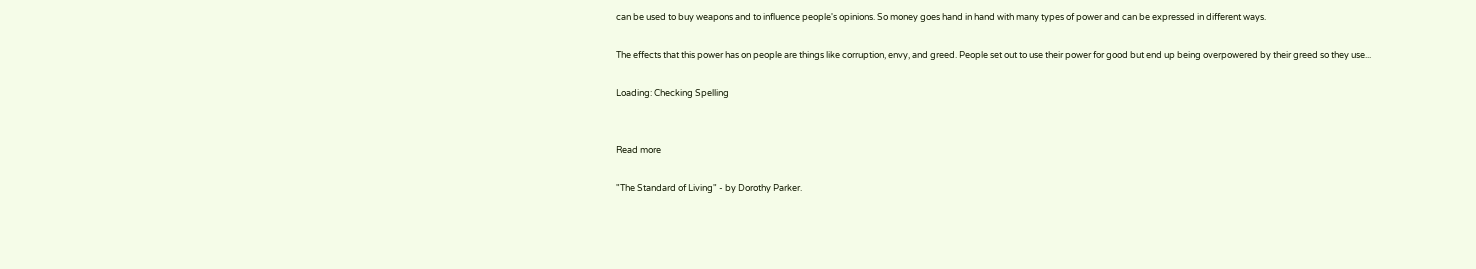can be used to buy weapons and to influence people's opinions. So money goes hand in hand with many types of power and can be expressed in different ways.

The effects that this power has on people are things like corruption, envy, and greed. People set out to use their power for good but end up being overpowered by their greed so they use...

Loading: Checking Spelling


Read more

"The Standard of Living" - by Dorothy Parker.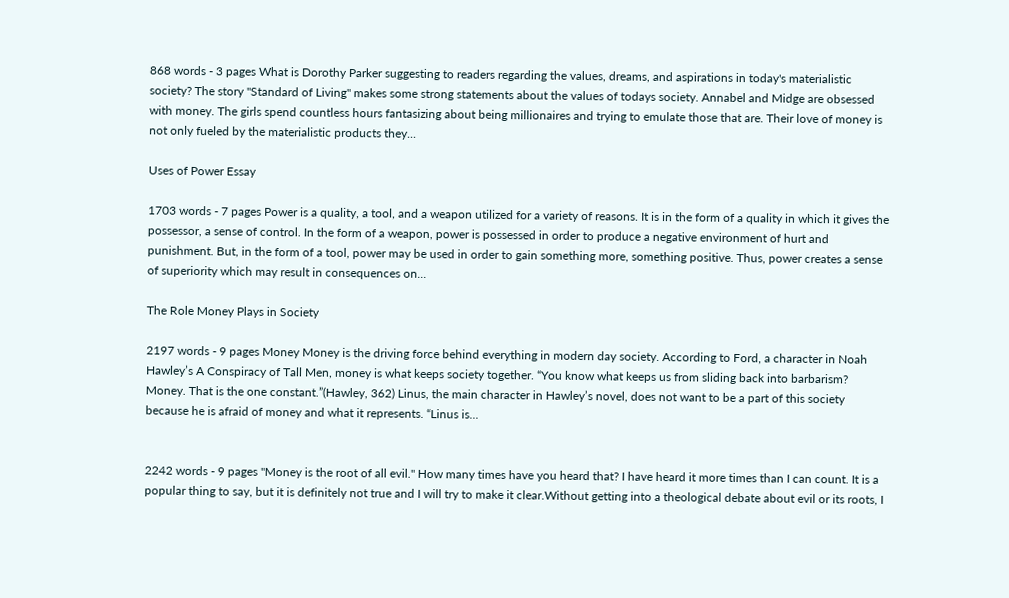868 words - 3 pages What is Dorothy Parker suggesting to readers regarding the values, dreams, and aspirations in today's materialistic society? The story "Standard of Living" makes some strong statements about the values of todays society. Annabel and Midge are obsessed with money. The girls spend countless hours fantasizing about being millionaires and trying to emulate those that are. Their love of money is not only fueled by the materialistic products they...

Uses of Power Essay

1703 words - 7 pages Power is a quality, a tool, and a weapon utilized for a variety of reasons. It is in the form of a quality in which it gives the possessor, a sense of control. In the form of a weapon, power is possessed in order to produce a negative environment of hurt and punishment. But, in the form of a tool, power may be used in order to gain something more, something positive. Thus, power creates a sense of superiority which may result in consequences on...

The Role Money Plays in Society

2197 words - 9 pages Money Money is the driving force behind everything in modern day society. According to Ford, a character in Noah Hawley’s A Conspiracy of Tall Men, money is what keeps society together. “You know what keeps us from sliding back into barbarism? Money. That is the one constant.”(Hawley, 362) Linus, the main character in Hawley’s novel, does not want to be a part of this society because he is afraid of money and what it represents. “Linus is...


2242 words - 9 pages "Money is the root of all evil." How many times have you heard that? I have heard it more times than I can count. It is a popular thing to say, but it is definitely not true and I will try to make it clear.Without getting into a theological debate about evil or its roots, I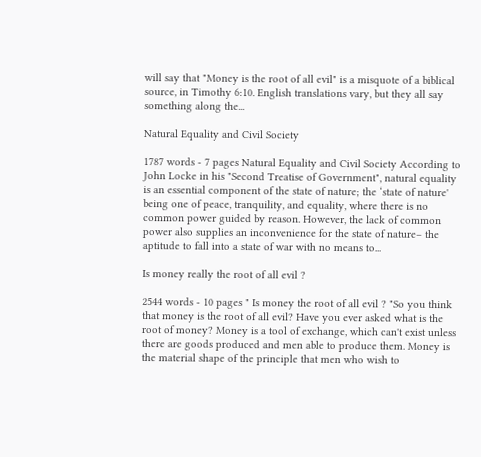will say that "Money is the root of all evil" is a misquote of a biblical source, in Timothy 6:10. English translations vary, but they all say something along the...

Natural Equality and Civil Society

1787 words - 7 pages Natural Equality and Civil Society According to John Locke in his "Second Treatise of Government", natural equality is an essential component of the state of nature; the ‘state of nature' being one of peace, tranquility, and equality, where there is no common power guided by reason. However, the lack of common power also supplies an inconvenience for the state of nature– the aptitude to fall into a state of war with no means to...

Is money really the root of all evil ?

2544 words - 10 pages " Is money the root of all evil ? "So you think that money is the root of all evil? Have you ever asked what is the root of money? Money is a tool of exchange, which can't exist unless there are goods produced and men able to produce them. Money is the material shape of the principle that men who wish to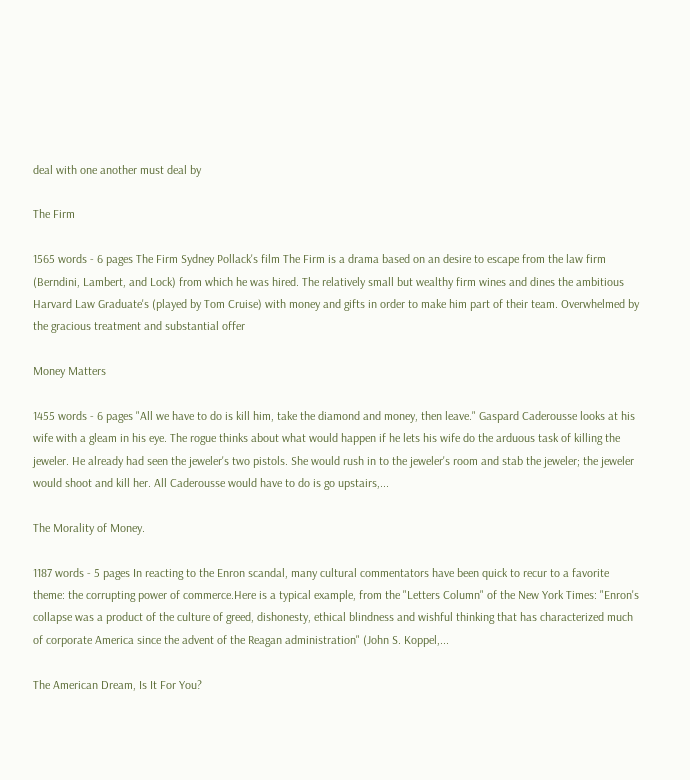deal with one another must deal by

The Firm

1565 words - 6 pages The Firm Sydney Pollack's film The Firm is a drama based on an desire to escape from the law firm (Berndini, Lambert, and Lock) from which he was hired. The relatively small but wealthy firm wines and dines the ambitious Harvard Law Graduate's (played by Tom Cruise) with money and gifts in order to make him part of their team. Overwhelmed by the gracious treatment and substantial offer

Money Matters

1455 words - 6 pages "All we have to do is kill him, take the diamond and money, then leave." Gaspard Caderousse looks at his wife with a gleam in his eye. The rogue thinks about what would happen if he lets his wife do the arduous task of killing the jeweler. He already had seen the jeweler's two pistols. She would rush in to the jeweler's room and stab the jeweler; the jeweler would shoot and kill her. All Caderousse would have to do is go upstairs,...

The Morality of Money.

1187 words - 5 pages In reacting to the Enron scandal, many cultural commentators have been quick to recur to a favorite theme: the corrupting power of commerce.Here is a typical example, from the "Letters Column" of the New York Times: "Enron's collapse was a product of the culture of greed, dishonesty, ethical blindness and wishful thinking that has characterized much of corporate America since the advent of the Reagan administration" (John S. Koppel,...

The American Dream, Is It For You?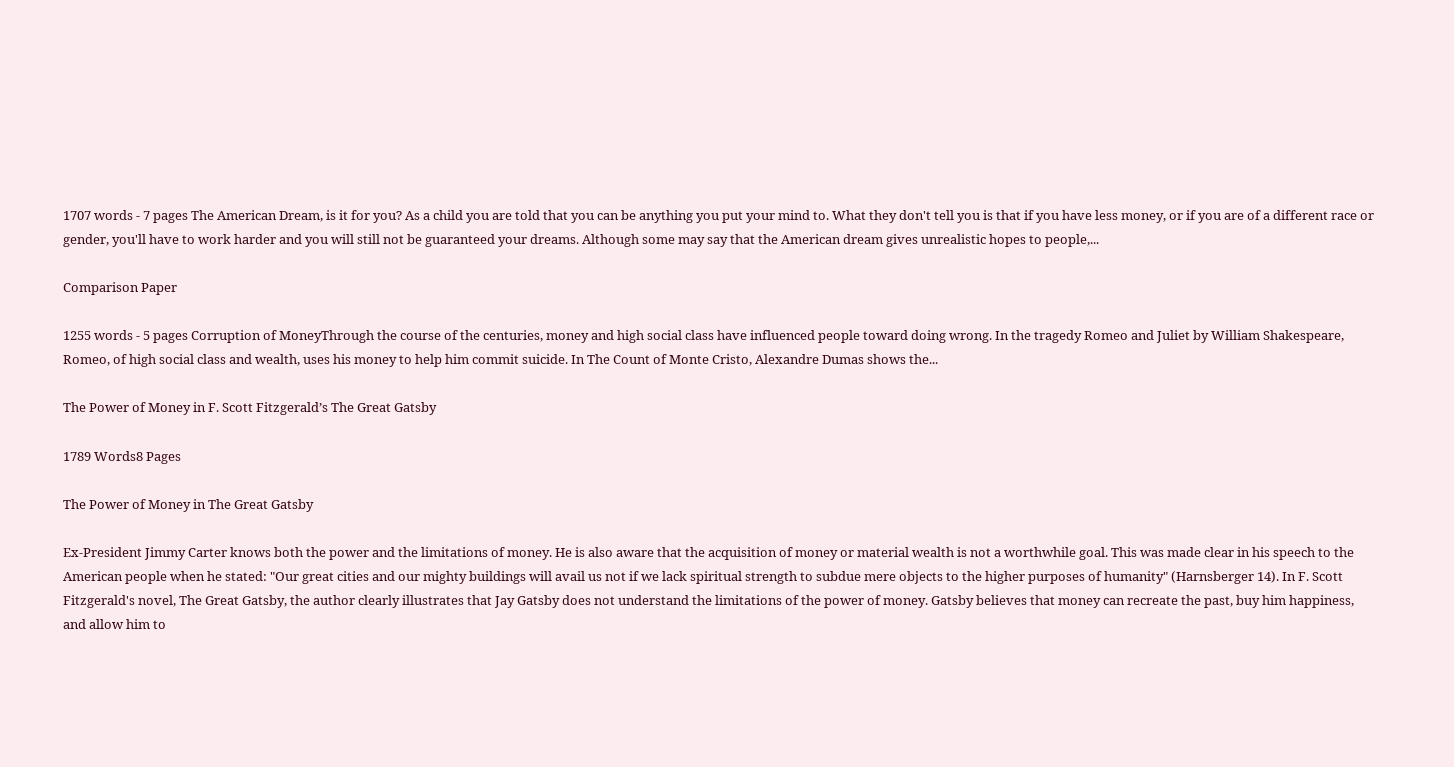1707 words - 7 pages The American Dream, is it for you? As a child you are told that you can be anything you put your mind to. What they don't tell you is that if you have less money, or if you are of a different race or gender, you'll have to work harder and you will still not be guaranteed your dreams. Although some may say that the American dream gives unrealistic hopes to people,...

Comparison Paper

1255 words - 5 pages Corruption of MoneyThrough the course of the centuries, money and high social class have influenced people toward doing wrong. In the tragedy Romeo and Juliet by William Shakespeare, Romeo, of high social class and wealth, uses his money to help him commit suicide. In The Count of Monte Cristo, Alexandre Dumas shows the...

The Power of Money in F. Scott Fitzgerald’s The Great Gatsby

1789 Words8 Pages

The Power of Money in The Great Gatsby

Ex-President Jimmy Carter knows both the power and the limitations of money. He is also aware that the acquisition of money or material wealth is not a worthwhile goal. This was made clear in his speech to the American people when he stated: "Our great cities and our mighty buildings will avail us not if we lack spiritual strength to subdue mere objects to the higher purposes of humanity" (Harnsberger 14). In F. Scott Fitzgerald's novel, The Great Gatsby, the author clearly illustrates that Jay Gatsby does not understand the limitations of the power of money. Gatsby believes that money can recreate the past, buy him happiness, and allow him to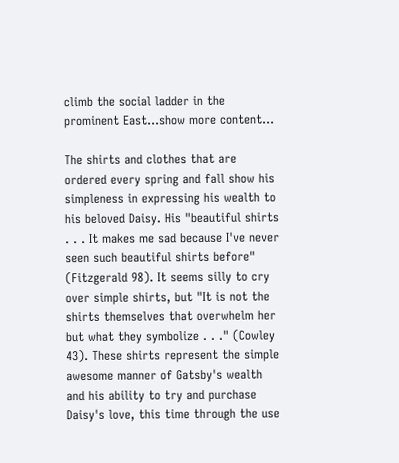climb the social ladder in the prominent East…show more content…

The shirts and clothes that are ordered every spring and fall show his simpleness in expressing his wealth to his beloved Daisy. His "beautiful shirts . . . It makes me sad because I've never seen such beautiful shirts before" (Fitzgerald 98). It seems silly to cry over simple shirts, but "It is not the shirts themselves that overwhelm her but what they symbolize . . ." (Cowley 43). These shirts represent the simple awesome manner of Gatsby's wealth and his ability to try and purchase Daisy's love, this time through the use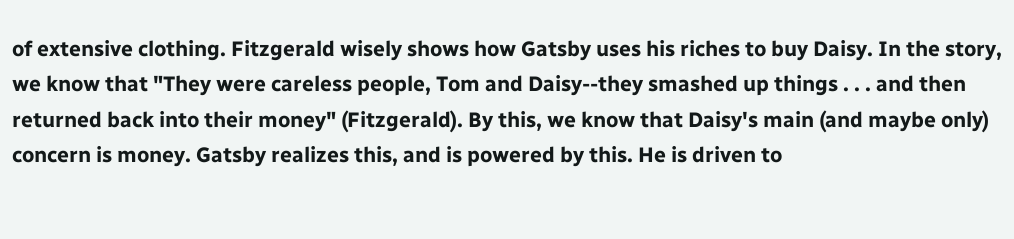of extensive clothing. Fitzgerald wisely shows how Gatsby uses his riches to buy Daisy. In the story, we know that "They were careless people, Tom and Daisy--they smashed up things . . . and then returned back into their money" (Fitzgerald). By this, we know that Daisy's main (and maybe only) concern is money. Gatsby realizes this, and is powered by this. He is driven to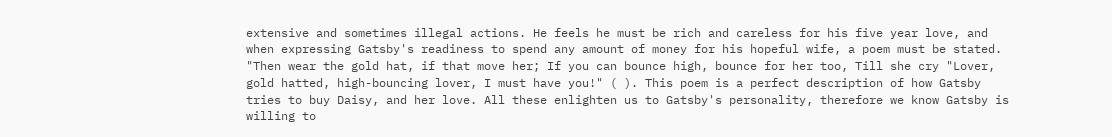extensive and sometimes illegal actions. He feels he must be rich and careless for his five year love, and when expressing Gatsby's readiness to spend any amount of money for his hopeful wife, a poem must be stated. "Then wear the gold hat, if that move her; If you can bounce high, bounce for her too, Till she cry "Lover, gold hatted, high-bouncing lover, I must have you!" ( ). This poem is a perfect description of how Gatsby tries to buy Daisy, and her love. All these enlighten us to Gatsby's personality, therefore we know Gatsby is willing to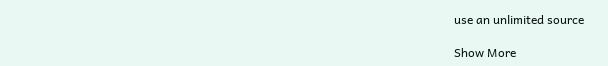use an unlimited source

Show More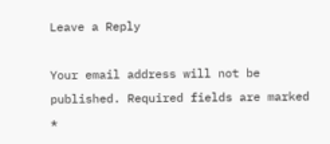Leave a Reply

Your email address will not be published. Required fields are marked *